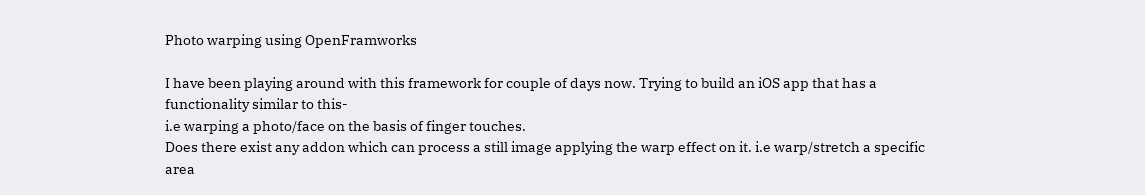Photo warping using OpenFramworks

I have been playing around with this framework for couple of days now. Trying to build an iOS app that has a functionality similar to this-
i.e warping a photo/face on the basis of finger touches.
Does there exist any addon which can process a still image applying the warp effect on it. i.e warp/stretch a specific area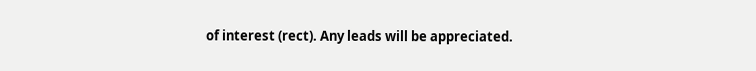of interest (rect). Any leads will be appreciated.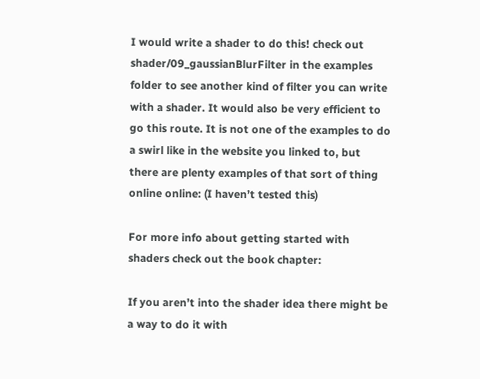I would write a shader to do this! check out shader/09_gaussianBlurFilter in the examples folder to see another kind of filter you can write with a shader. It would also be very efficient to go this route. It is not one of the examples to do a swirl like in the website you linked to, but there are plenty examples of that sort of thing online online: (I haven’t tested this)

For more info about getting started with shaders check out the book chapter:

If you aren’t into the shader idea there might be a way to do it with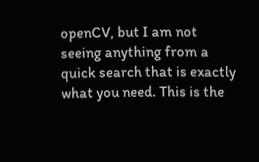openCV, but I am not seeing anything from a quick search that is exactly what you need. This is the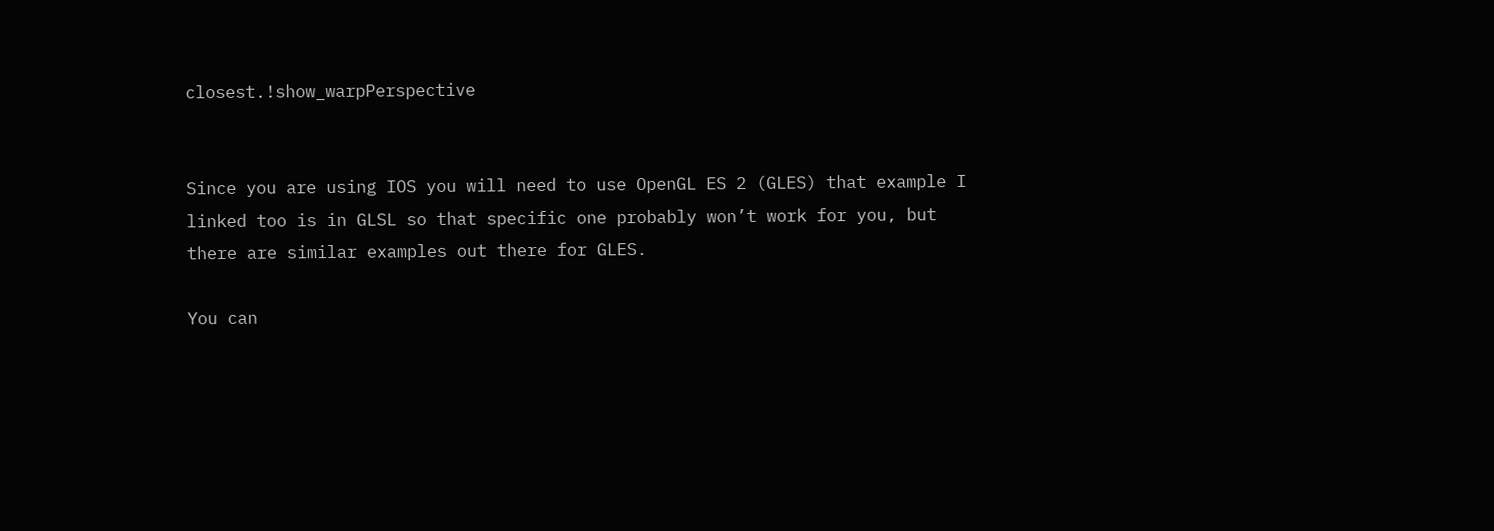closest.!show_warpPerspective


Since you are using IOS you will need to use OpenGL ES 2 (GLES) that example I linked too is in GLSL so that specific one probably won’t work for you, but there are similar examples out there for GLES.

You can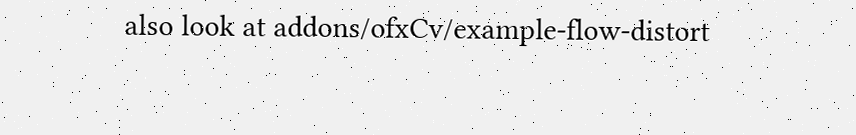also look at addons/ofxCv/example-flow-distort